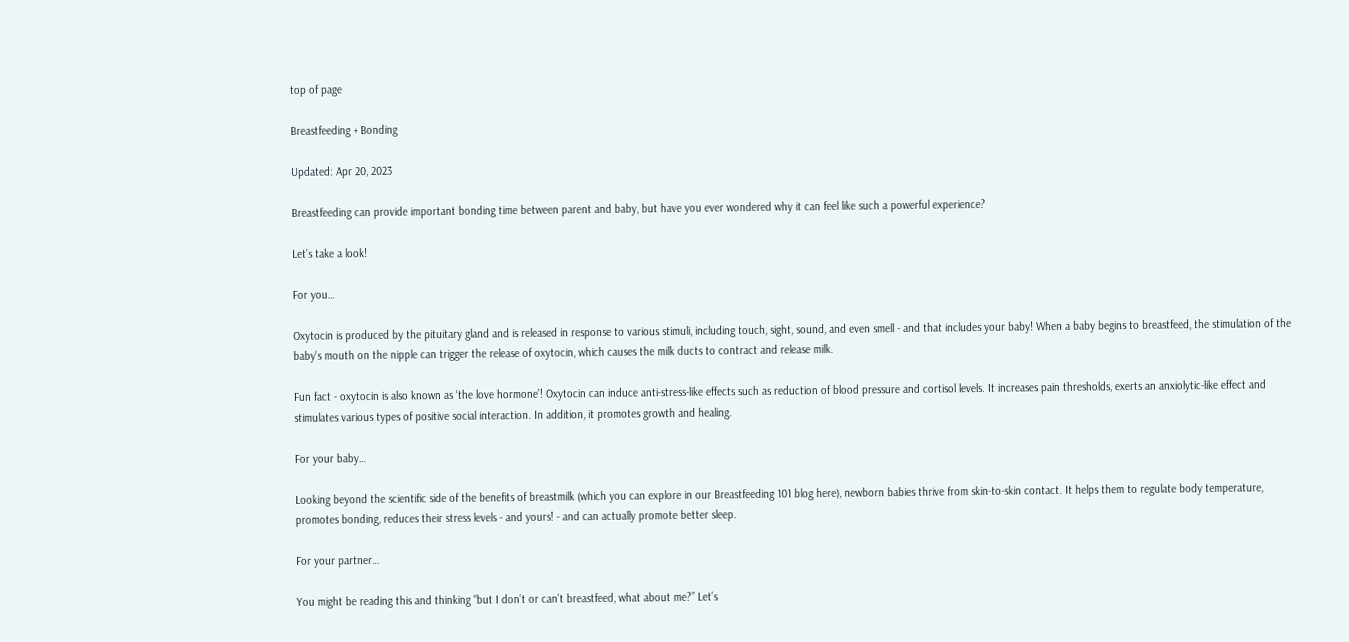top of page

Breastfeeding + Bonding

Updated: Apr 20, 2023

Breastfeeding can provide important bonding time between parent and baby, but have you ever wondered why it can feel like such a powerful experience?

Let’s take a look!

For you…

Oxytocin is produced by the pituitary gland and is released in response to various stimuli, including touch, sight, sound, and even smell - and that includes your baby! When a baby begins to breastfeed, the stimulation of the baby's mouth on the nipple can trigger the release of oxytocin, which causes the milk ducts to contract and release milk.

Fun fact - oxytocin is also known as ‘the love hormone’! Oxytocin can induce anti-stress-like effects such as reduction of blood pressure and cortisol levels. It increases pain thresholds, exerts an anxiolytic-like effect and stimulates various types of positive social interaction. In addition, it promotes growth and healing.

For your baby…

Looking beyond the scientific side of the benefits of breastmilk (which you can explore in our Breastfeeding 101 blog here), newborn babies thrive from skin-to-skin contact. It helps them to regulate body temperature, promotes bonding, reduces their stress levels - and yours! - and can actually promote better sleep.

For your partner…

You might be reading this and thinking “but I don’t or can’t breastfeed, what about me?” Let’s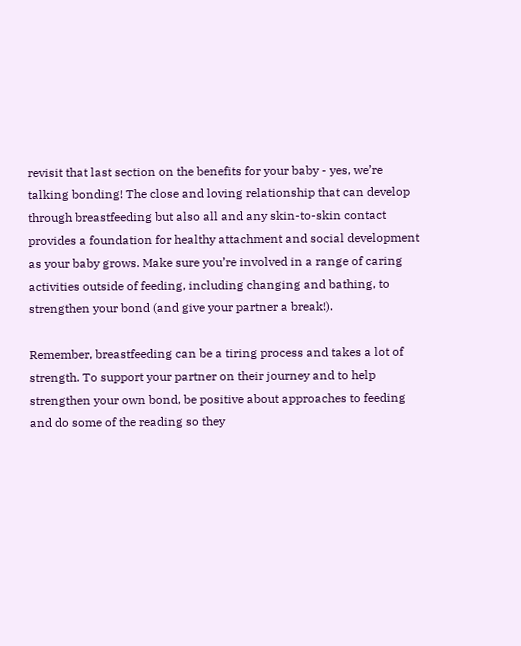revisit that last section on the benefits for your baby - yes, we’re talking bonding! The close and loving relationship that can develop through breastfeeding but also all and any skin-to-skin contact provides a foundation for healthy attachment and social development as your baby grows. Make sure you’re involved in a range of caring activities outside of feeding, including changing and bathing, to strengthen your bond (and give your partner a break!).

Remember, breastfeeding can be a tiring process and takes a lot of strength. To support your partner on their journey and to help strengthen your own bond, be positive about approaches to feeding and do some of the reading so they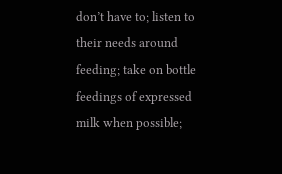don’t have to; listen to their needs around feeding; take on bottle feedings of expressed milk when possible;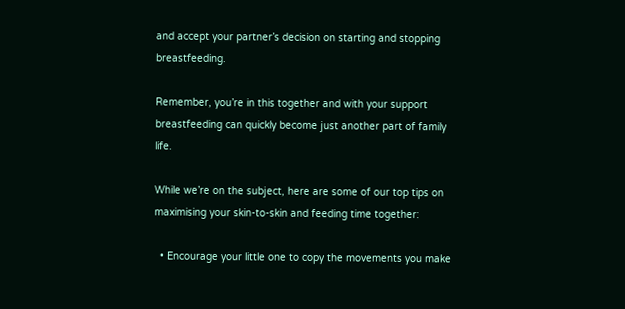and accept your partner’s decision on starting and stopping breastfeeding.

Remember, you’re in this together and with your support breastfeeding can quickly become just another part of family life.

While we’re on the subject, here are some of our top tips on maximising your skin-to-skin and feeding time together:

  • Encourage your little one to copy the movements you make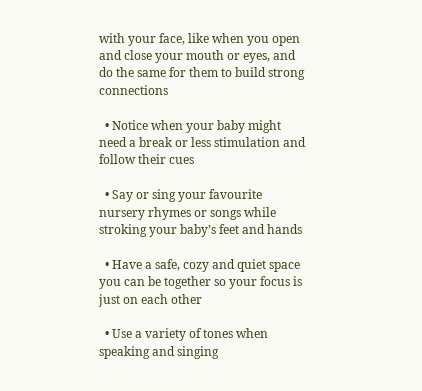with your face, like when you open and close your mouth or eyes, and do the same for them to build strong connections

  • Notice when your baby might need a break or less stimulation and follow their cues

  • Say or sing your favourite nursery rhymes or songs while stroking your baby’s feet and hands

  • Have a safe, cozy and quiet space you can be together so your focus is just on each other

  • Use a variety of tones when speaking and singing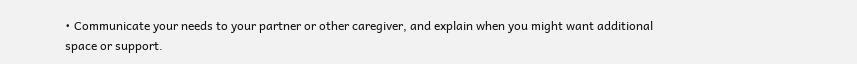• Communicate your needs to your partner or other caregiver, and explain when you might want additional space or support.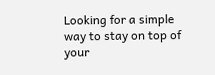Looking for a simple way to stay on top of your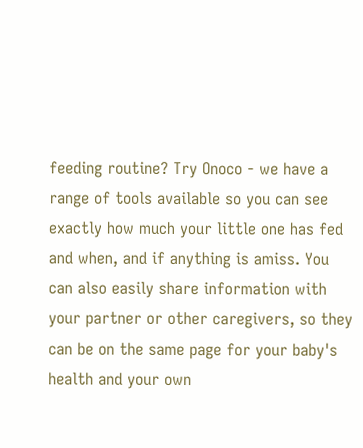feeding routine? Try Onoco - we have a range of tools available so you can see exactly how much your little one has fed and when, and if anything is amiss. You can also easily share information with your partner or other caregivers, so they can be on the same page for your baby's health and your own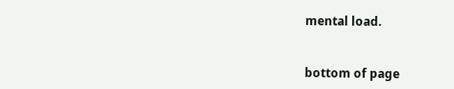mental load.


bottom of page